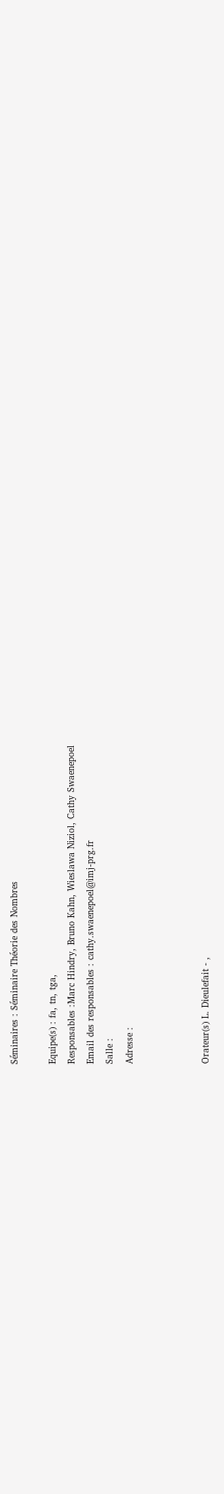Séminaires : Séminaire Théorie des Nombres

Equipe(s) : fa, tn, tga,
Responsables :Marc Hindry, Bruno Kahn, Wieslawa Niziol, Cathy Swaenepoel
Email des responsables : cathy.swaenepoel@imj-prg.fr
Salle :
Adresse :



Orateur(s) L. Dieulefait - ,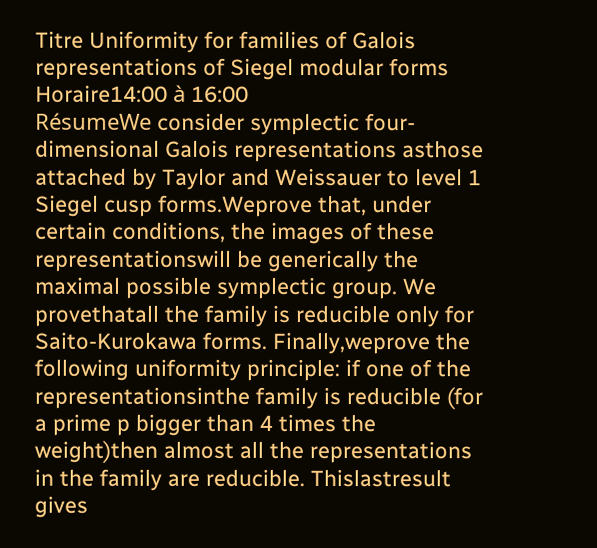Titre Uniformity for families of Galois representations of Siegel modular forms
Horaire14:00 à 16:00
RésumeWe consider symplectic four-dimensional Galois representations asthose attached by Taylor and Weissauer to level 1 Siegel cusp forms.Weprove that, under certain conditions, the images of these representationswill be generically the maximal possible symplectic group. We provethatall the family is reducible only for Saito-Kurokawa forms. Finally,weprove the following uniformity principle: if one of the representationsinthe family is reducible (for a prime p bigger than 4 times the weight)then almost all the representations in the family are reducible. Thislastresult gives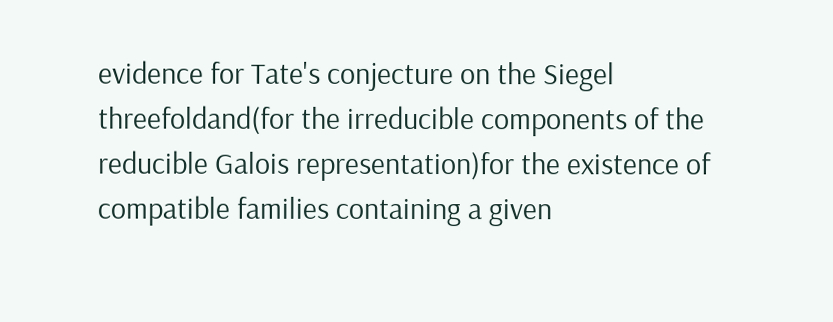evidence for Tate's conjecture on the Siegel threefoldand(for the irreducible components of the reducible Galois representation)for the existence of compatible families containing a given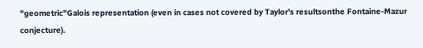"geometric"Galois representation (even in cases not covered by Taylor's resultsonthe Fontaine-Mazur conjecture).